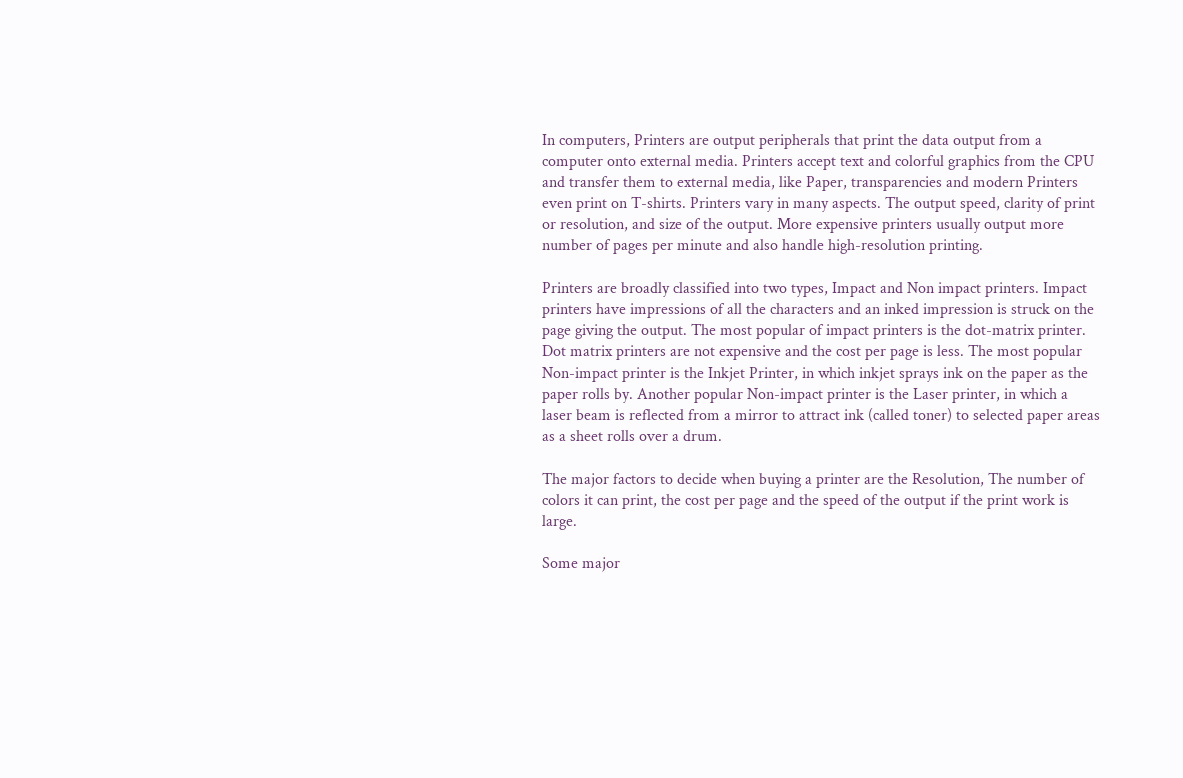In computers, Printers are output peripherals that print the data output from a computer onto external media. Printers accept text and colorful graphics from the CPU and transfer them to external media, like Paper, transparencies and modern Printers even print on T-shirts. Printers vary in many aspects. The output speed, clarity of print or resolution, and size of the output. More expensive printers usually output more number of pages per minute and also handle high-resolution printing.

Printers are broadly classified into two types, Impact and Non impact printers. Impact printers have impressions of all the characters and an inked impression is struck on the page giving the output. The most popular of impact printers is the dot-matrix printer. Dot matrix printers are not expensive and the cost per page is less. The most popular Non-impact printer is the Inkjet Printer, in which inkjet sprays ink on the paper as the paper rolls by. Another popular Non-impact printer is the Laser printer, in which a laser beam is reflected from a mirror to attract ink (called toner) to selected paper areas as a sheet rolls over a drum.

The major factors to decide when buying a printer are the Resolution, The number of colors it can print, the cost per page and the speed of the output if the print work is large.

Some major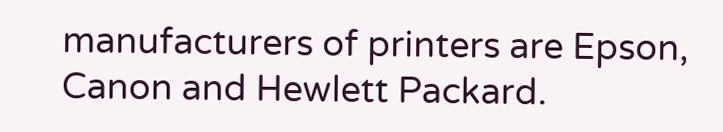manufacturers of printers are Epson, Canon and Hewlett Packard.